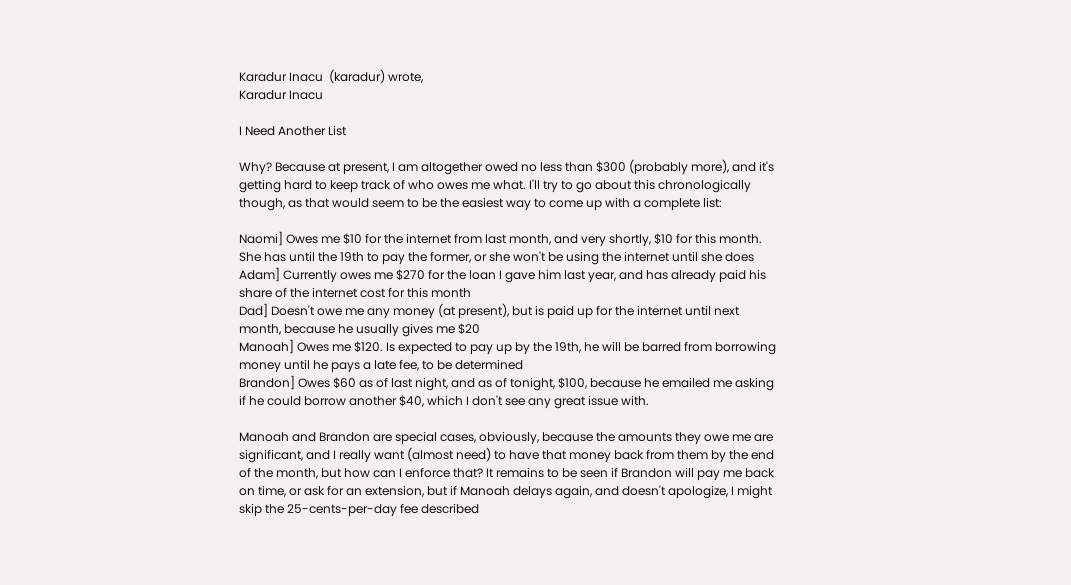Karadur Inacu  (karadur) wrote,
Karadur Inacu

I Need Another List

Why? Because at present, I am altogether owed no less than $300 (probably more), and it's getting hard to keep track of who owes me what. I'll try to go about this chronologically though, as that would seem to be the easiest way to come up with a complete list:

Naomi] Owes me $10 for the internet from last month, and very shortly, $10 for this month. She has until the 19th to pay the former, or she won't be using the internet until she does
Adam] Currently owes me $270 for the loan I gave him last year, and has already paid his share of the internet cost for this month
Dad] Doesn't owe me any money (at present), but is paid up for the internet until next month, because he usually gives me $20
Manoah] Owes me $120. Is expected to pay up by the 19th, he will be barred from borrowing money until he pays a late fee, to be determined
Brandon] Owes $60 as of last night, and as of tonight, $100, because he emailed me asking if he could borrow another $40, which I don't see any great issue with.

Manoah and Brandon are special cases, obviously, because the amounts they owe me are significant, and I really want (almost need) to have that money back from them by the end of the month, but how can I enforce that? It remains to be seen if Brandon will pay me back on time, or ask for an extension, but if Manoah delays again, and doesn't apologize, I might skip the 25-cents-per-day fee described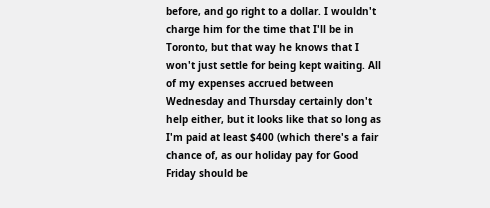before, and go right to a dollar. I wouldn't charge him for the time that I'll be in Toronto, but that way he knows that I won't just settle for being kept waiting. All of my expenses accrued between Wednesday and Thursday certainly don't help either, but it looks like that so long as I'm paid at least $400 (which there's a fair chance of, as our holiday pay for Good Friday should be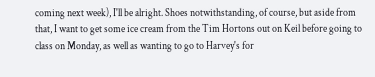coming next week), I'll be alright. Shoes notwithstanding, of course, but aside from that, I want to get some ice cream from the Tim Hortons out on Keil before going to class on Monday, as well as wanting to go to Harvey's for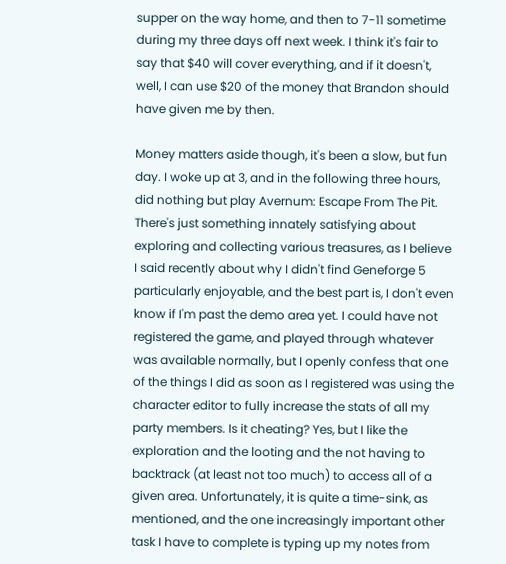supper on the way home, and then to 7-11 sometime during my three days off next week. I think it's fair to say that $40 will cover everything, and if it doesn't, well, I can use $20 of the money that Brandon should have given me by then.

Money matters aside though, it's been a slow, but fun day. I woke up at 3, and in the following three hours, did nothing but play Avernum: Escape From The Pit. There's just something innately satisfying about exploring and collecting various treasures, as I believe I said recently about why I didn't find Geneforge 5 particularly enjoyable, and the best part is, I don't even know if I'm past the demo area yet. I could have not registered the game, and played through whatever was available normally, but I openly confess that one of the things I did as soon as I registered was using the character editor to fully increase the stats of all my party members. Is it cheating? Yes, but I like the exploration and the looting and the not having to backtrack (at least not too much) to access all of a given area. Unfortunately, it is quite a time-sink, as mentioned, and the one increasingly important other task I have to complete is typing up my notes from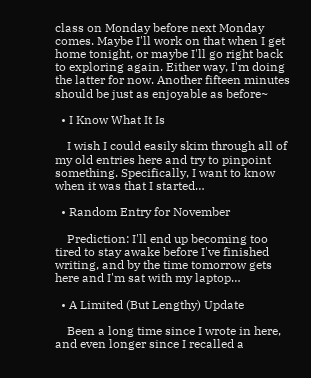class on Monday before next Monday comes. Maybe I'll work on that when I get home tonight, or maybe I'll go right back to exploring again. Either way, I'm doing the latter for now. Another fifteen minutes should be just as enjoyable as before~

  • I Know What It Is

    I wish I could easily skim through all of my old entries here and try to pinpoint something. Specifically, I want to know when it was that I started…

  • Random Entry for November

    Prediction: I'll end up becoming too tired to stay awake before I've finished writing, and by the time tomorrow gets here and I'm sat with my laptop…

  • A Limited (But Lengthy) Update

    Been a long time since I wrote in here, and even longer since I recalled a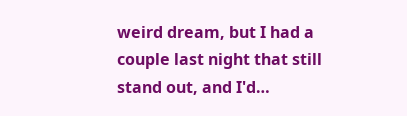weird dream, but I had a couple last night that still stand out, and I'd…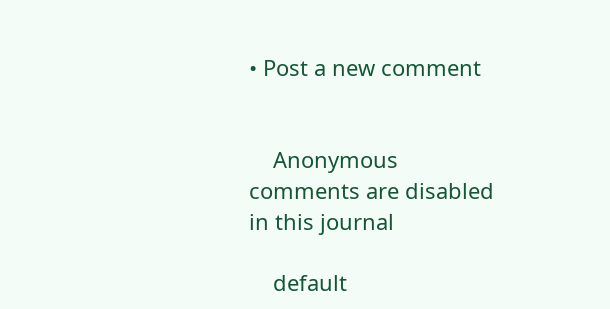• Post a new comment


    Anonymous comments are disabled in this journal

    default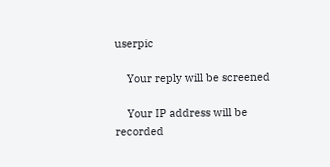userpic

    Your reply will be screened

    Your IP address will be recorded